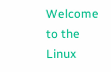Welcome to the Linux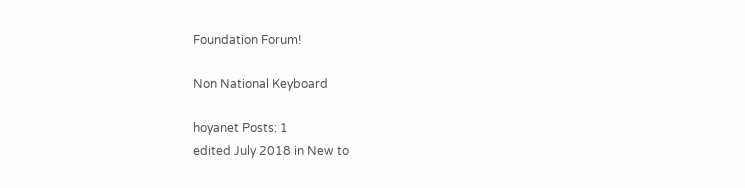Foundation Forum!

Non National Keyboard

hoyanet Posts: 1
edited July 2018 in New to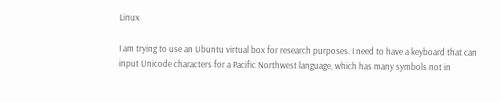Linux

I am trying to use an Ubuntu virtual box for research purposes. I need to have a keyboard that can input Unicode characters for a Pacific Northwest language, which has many symbols not in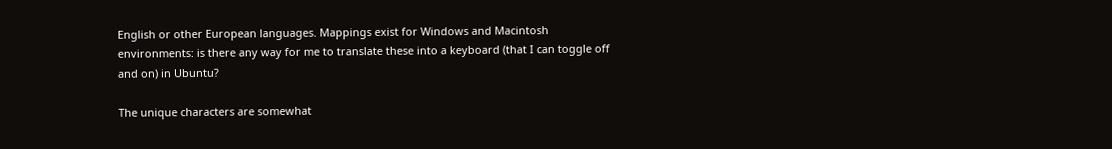English or other European languages. Mappings exist for Windows and Macintosh environments: is there any way for me to translate these into a keyboard (that I can toggle off and on) in Ubuntu?

The unique characters are somewhat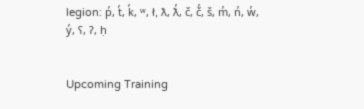legion: p̓, t̓, k̓, ʷ, ł, ƛ, ƛ̓, č, č̓, š, m̓, n̓, w̓, y̓, ʕ, ʔ, ḥ


Upcoming Training